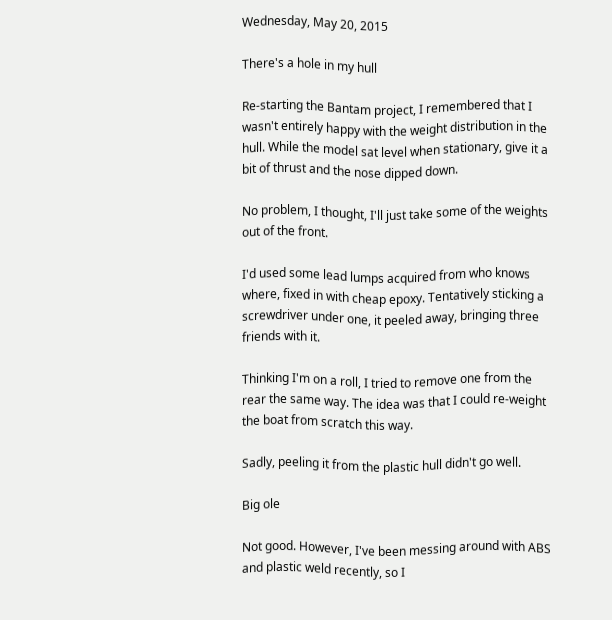Wednesday, May 20, 2015

There's a hole in my hull

Re-starting the Bantam project, I remembered that I wasn't entirely happy with the weight distribution in the hull. While the model sat level when stationary, give it a bit of thrust and the nose dipped down.

No problem, I thought, I'll just take some of the weights out of the front.

I'd used some lead lumps acquired from who knows where, fixed in with cheap epoxy. Tentatively sticking a screwdriver under one, it peeled away, bringing three friends with it.

Thinking I'm on a roll, I tried to remove one from the rear the same way. The idea was that I could re-weight the boat from scratch this way.

Sadly, peeling it from the plastic hull didn't go well.

Big ole

Not good. However, I've been messing around with ABS and plastic weld recently, so I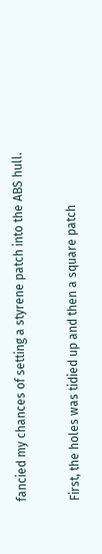fancied my chances of setting a styrene patch into the ABS hull.

First, the holes was tidied up and then a square patch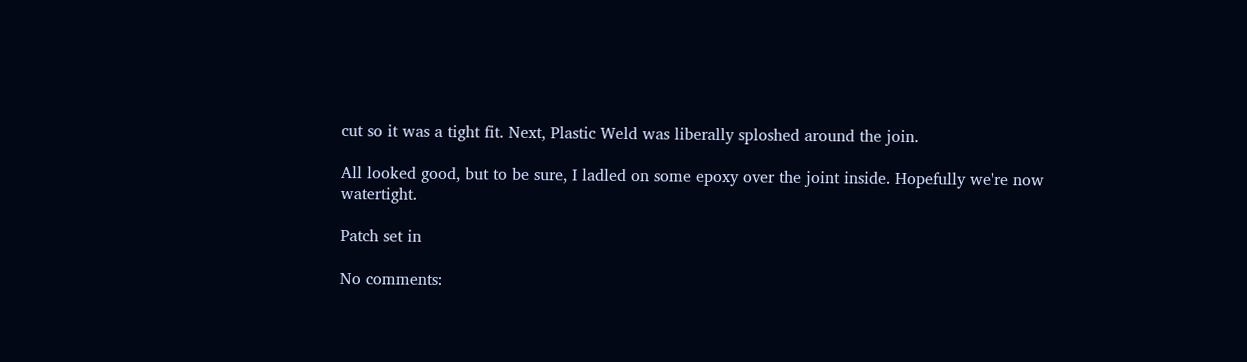cut so it was a tight fit. Next, Plastic Weld was liberally sploshed around the join.

All looked good, but to be sure, I ladled on some epoxy over the joint inside. Hopefully we're now watertight.

Patch set in

No comments: